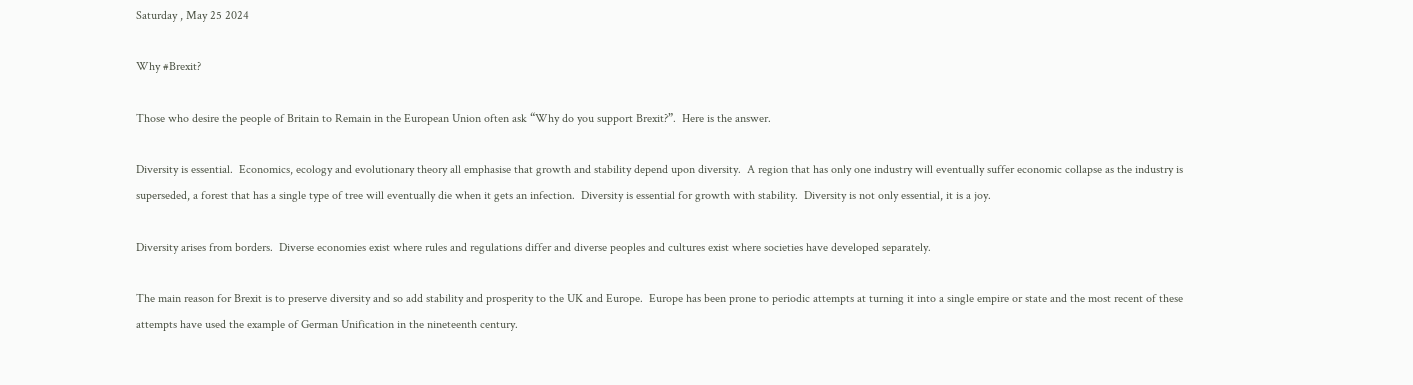Saturday , May 25 2024

Why #Brexit?

Those who desire the people of Britain to Remain in the European Union often ask “Why do you support Brexit?”.  Here is the answer.

Diversity is essential.  Economics, ecology and evolutionary theory all emphasise that growth and stability depend upon diversity.  A region that has only one industry will eventually suffer economic collapse as the industry is superseded, a forest that has a single type of tree will eventually die when it gets an infection.  Diversity is essential for growth with stability.  Diversity is not only essential, it is a joy.

Diversity arises from borders.  Diverse economies exist where rules and regulations differ and diverse peoples and cultures exist where societies have developed separately.

The main reason for Brexit is to preserve diversity and so add stability and prosperity to the UK and Europe.  Europe has been prone to periodic attempts at turning it into a single empire or state and the most recent of these attempts have used the example of German Unification in the nineteenth century.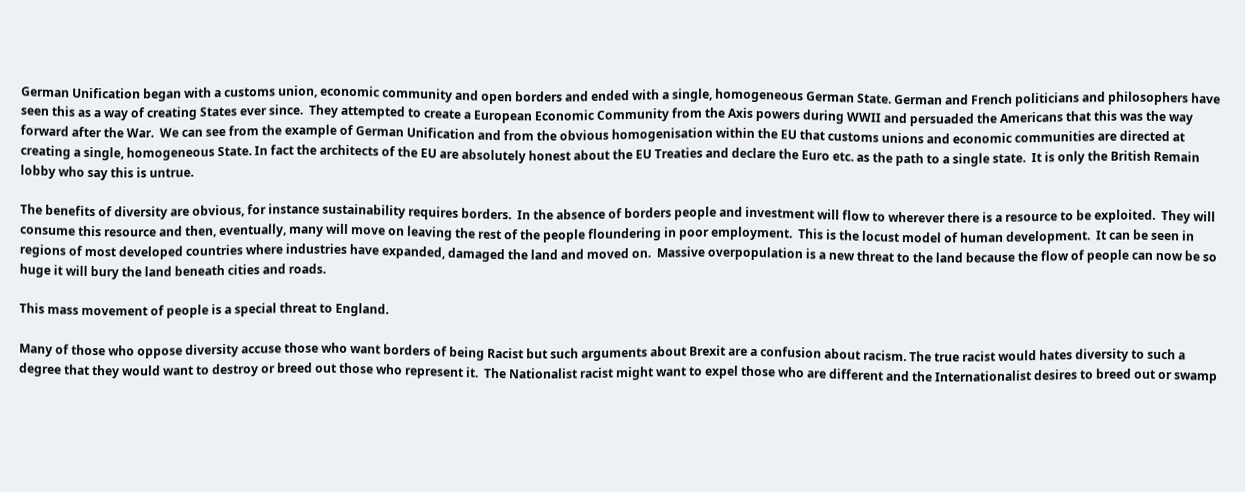German Unification began with a customs union, economic community and open borders and ended with a single, homogeneous German State. German and French politicians and philosophers have seen this as a way of creating States ever since.  They attempted to create a European Economic Community from the Axis powers during WWII and persuaded the Americans that this was the way forward after the War.  We can see from the example of German Unification and from the obvious homogenisation within the EU that customs unions and economic communities are directed at creating a single, homogeneous State. In fact the architects of the EU are absolutely honest about the EU Treaties and declare the Euro etc. as the path to a single state.  It is only the British Remain lobby who say this is untrue.

The benefits of diversity are obvious, for instance sustainability requires borders.  In the absence of borders people and investment will flow to wherever there is a resource to be exploited.  They will consume this resource and then, eventually, many will move on leaving the rest of the people floundering in poor employment.  This is the locust model of human development.  It can be seen in regions of most developed countries where industries have expanded, damaged the land and moved on.  Massive overpopulation is a new threat to the land because the flow of people can now be so huge it will bury the land beneath cities and roads.

This mass movement of people is a special threat to England.

Many of those who oppose diversity accuse those who want borders of being Racist but such arguments about Brexit are a confusion about racism. The true racist would hates diversity to such a degree that they would want to destroy or breed out those who represent it.  The Nationalist racist might want to expel those who are different and the Internationalist desires to breed out or swamp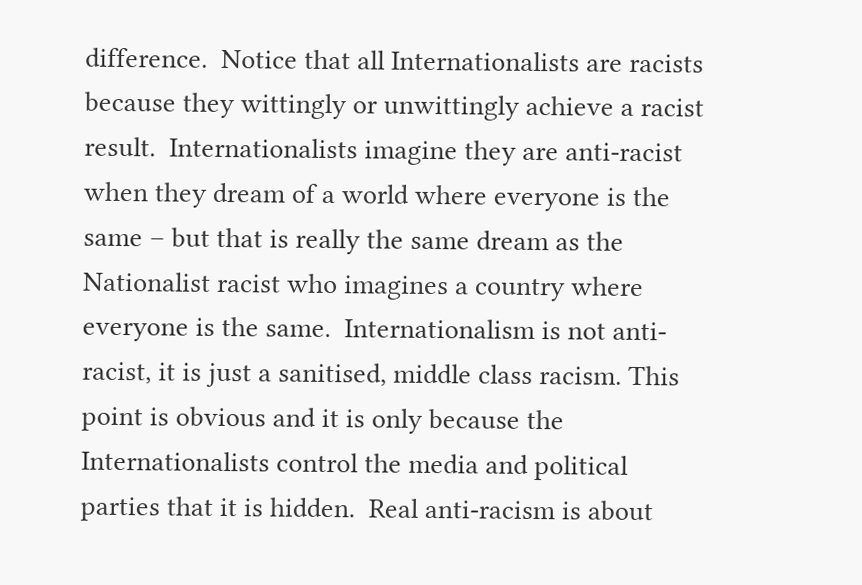difference.  Notice that all Internationalists are racists because they wittingly or unwittingly achieve a racist result.  Internationalists imagine they are anti-racist when they dream of a world where everyone is the same – but that is really the same dream as the Nationalist racist who imagines a country where everyone is the same.  Internationalism is not anti-racist, it is just a sanitised, middle class racism. This point is obvious and it is only because the Internationalists control the media and political parties that it is hidden.  Real anti-racism is about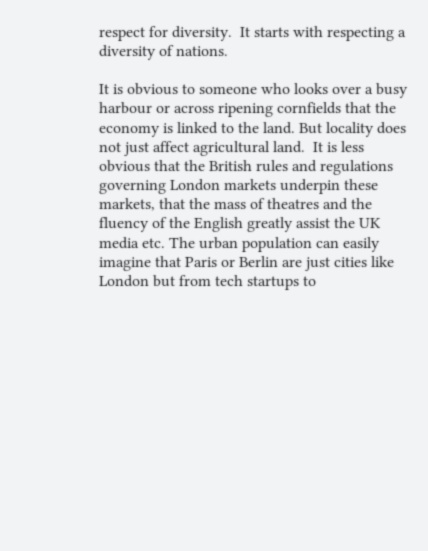respect for diversity.  It starts with respecting a diversity of nations.

It is obvious to someone who looks over a busy harbour or across ripening cornfields that the economy is linked to the land. But locality does not just affect agricultural land.  It is less obvious that the British rules and regulations governing London markets underpin these markets, that the mass of theatres and the fluency of the English greatly assist the UK media etc. The urban population can easily imagine that Paris or Berlin are just cities like London but from tech startups to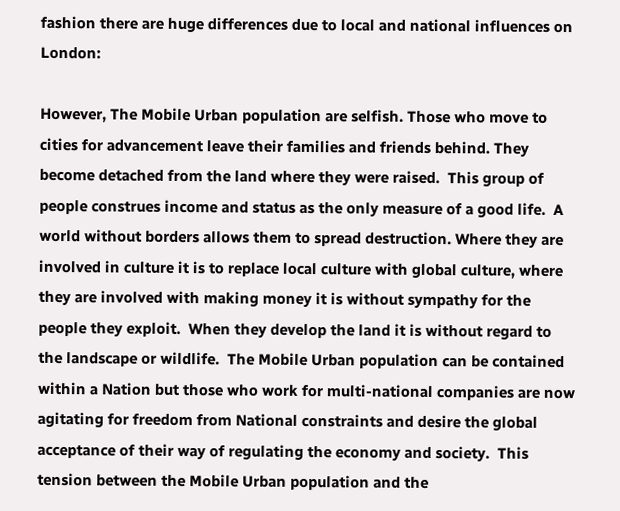fashion there are huge differences due to local and national influences on London:

However, The Mobile Urban population are selfish. Those who move to cities for advancement leave their families and friends behind. They become detached from the land where they were raised.  This group of people construes income and status as the only measure of a good life.  A world without borders allows them to spread destruction. Where they are involved in culture it is to replace local culture with global culture, where they are involved with making money it is without sympathy for the people they exploit.  When they develop the land it is without regard to the landscape or wildlife.  The Mobile Urban population can be contained within a Nation but those who work for multi-national companies are now agitating for freedom from National constraints and desire the global acceptance of their way of regulating the economy and society.  This tension between the Mobile Urban population and the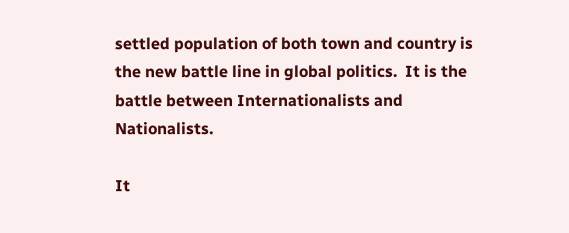settled population of both town and country is the new battle line in global politics.  It is the battle between Internationalists and Nationalists.

It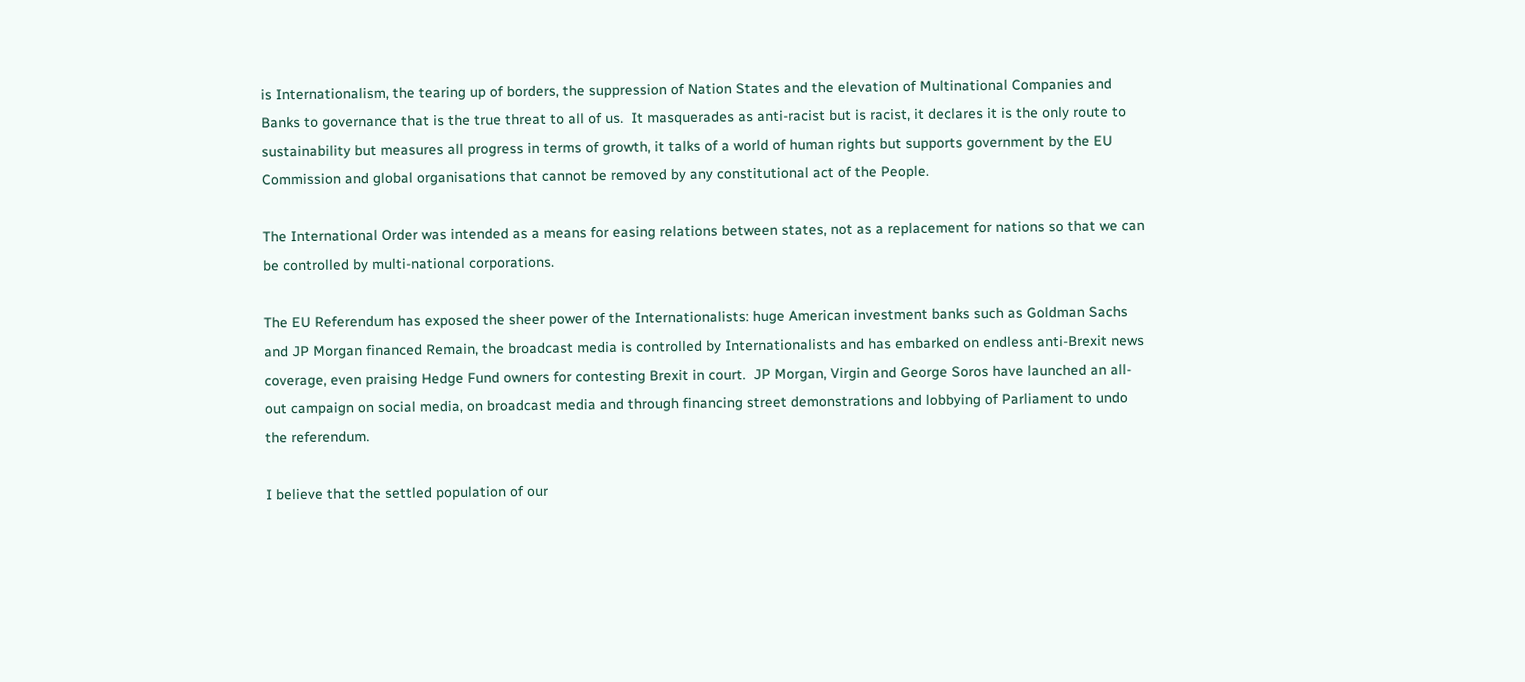is Internationalism, the tearing up of borders, the suppression of Nation States and the elevation of Multinational Companies and Banks to governance that is the true threat to all of us.  It masquerades as anti-racist but is racist, it declares it is the only route to sustainability but measures all progress in terms of growth, it talks of a world of human rights but supports government by the EU Commission and global organisations that cannot be removed by any constitutional act of the People.

The International Order was intended as a means for easing relations between states, not as a replacement for nations so that we can be controlled by multi-national corporations.

The EU Referendum has exposed the sheer power of the Internationalists: huge American investment banks such as Goldman Sachs and JP Morgan financed Remain, the broadcast media is controlled by Internationalists and has embarked on endless anti-Brexit news coverage, even praising Hedge Fund owners for contesting Brexit in court.  JP Morgan, Virgin and George Soros have launched an all-out campaign on social media, on broadcast media and through financing street demonstrations and lobbying of Parliament to undo the referendum.

I believe that the settled population of our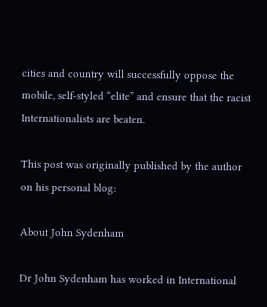cities and country will successfully oppose the mobile, self-styled “elite” and ensure that the racist Internationalists are beaten.

This post was originally published by the author on his personal blog:

About John Sydenham

Dr John Sydenham has worked in International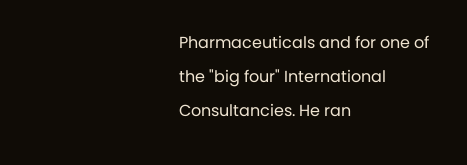Pharmaceuticals and for one of the "big four" International Consultancies. He ran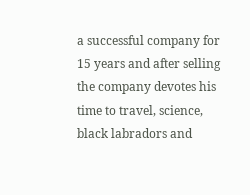a successful company for 15 years and after selling the company devotes his time to travel, science, black labradors and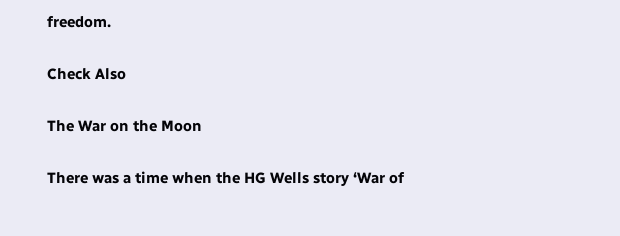freedom.

Check Also

The War on the Moon

There was a time when the HG Wells story ‘War of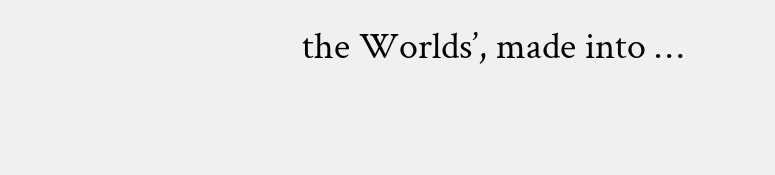the Worlds’, made into …